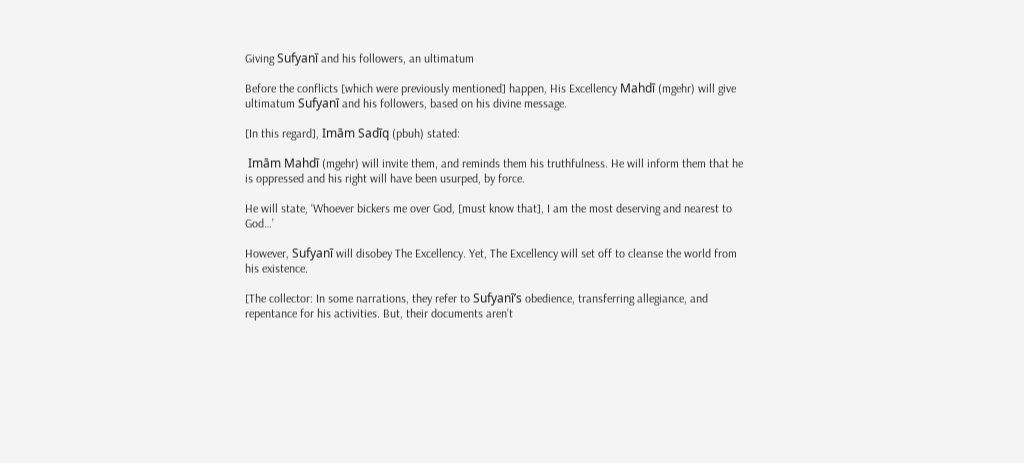Giving Sufyanī and his followers, an ultimatum

Before the conflicts [which were previously mentioned] happen, His Excellency Mahdī (mgehr) will give ultimatum Sufyanī and his followers, based on his divine message.

[In this regard], Imām Sadīq (pbuh) stated:

 Imām Mahdī (mgehr) will invite them, and reminds them his truthfulness. He will inform them that he is oppressed and his right will have been usurped, by force.

He will state, ‘Whoever bickers me over God, [must know that], I am the most deserving and nearest to God…’

However, Sufyanī will disobey The Excellency. Yet, The Excellency will set off to cleanse the world from his existence.

[The collector: In some narrations, they refer to Sufyanī’s obedience, transferring allegiance, and repentance for his activities. But, their documents aren’t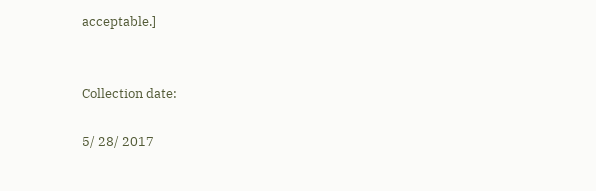acceptable.]


Collection date:

5/ 28/ 2017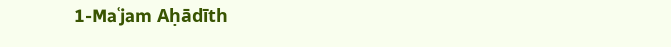1-Maʿjam Aḥādīth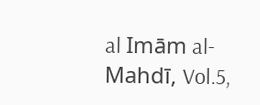al Imām al- Mahdī, Vol.5,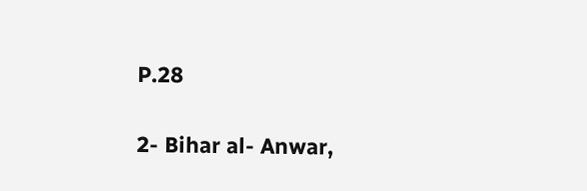P.28

2- Bihar al- Anwar,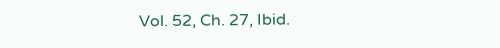Vol. 52, Ch. 27, Ibid.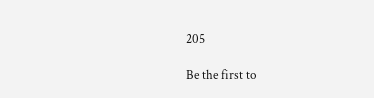205

Be the first to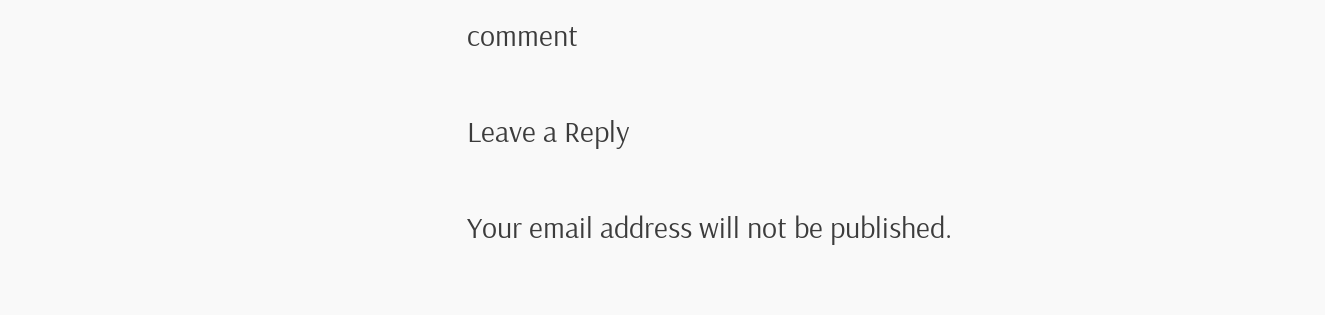comment

Leave a Reply

Your email address will not be published.